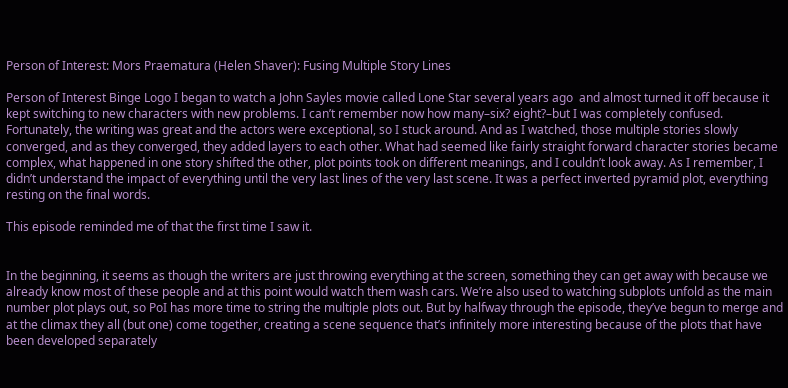Person of Interest: Mors Praematura (Helen Shaver): Fusing Multiple Story Lines

Person of Interest Binge Logo I began to watch a John Sayles movie called Lone Star several years ago  and almost turned it off because it kept switching to new characters with new problems. I can’t remember now how many–six? eight?–but I was completely confused. Fortunately, the writing was great and the actors were exceptional, so I stuck around. And as I watched, those multiple stories slowly converged, and as they converged, they added layers to each other. What had seemed like fairly straight forward character stories became complex, what happened in one story shifted the other, plot points took on different meanings, and I couldn’t look away. As I remember, I didn’t understand the impact of everything until the very last lines of the very last scene. It was a perfect inverted pyramid plot, everything resting on the final words.

This episode reminded me of that the first time I saw it.


In the beginning, it seems as though the writers are just throwing everything at the screen, something they can get away with because we already know most of these people and at this point would watch them wash cars. We’re also used to watching subplots unfold as the main number plot plays out, so PoI has more time to string the multiple plots out. But by halfway through the episode, they’ve begun to merge and at the climax they all (but one) come together, creating a scene sequence that’s infinitely more interesting because of the plots that have been developed separately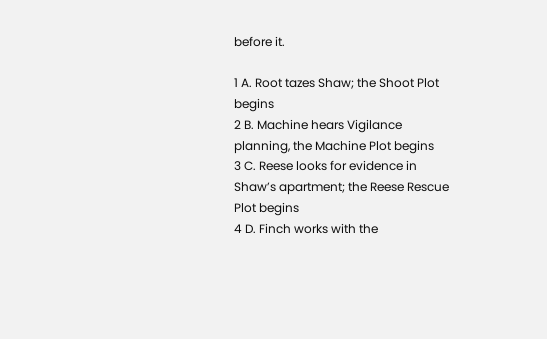before it.

1 A. Root tazes Shaw; the Shoot Plot begins
2 B. Machine hears Vigilance planning, the Machine Plot begins
3 C. Reese looks for evidence in Shaw’s apartment; the Reese Rescue Plot begins
4 D. Finch works with the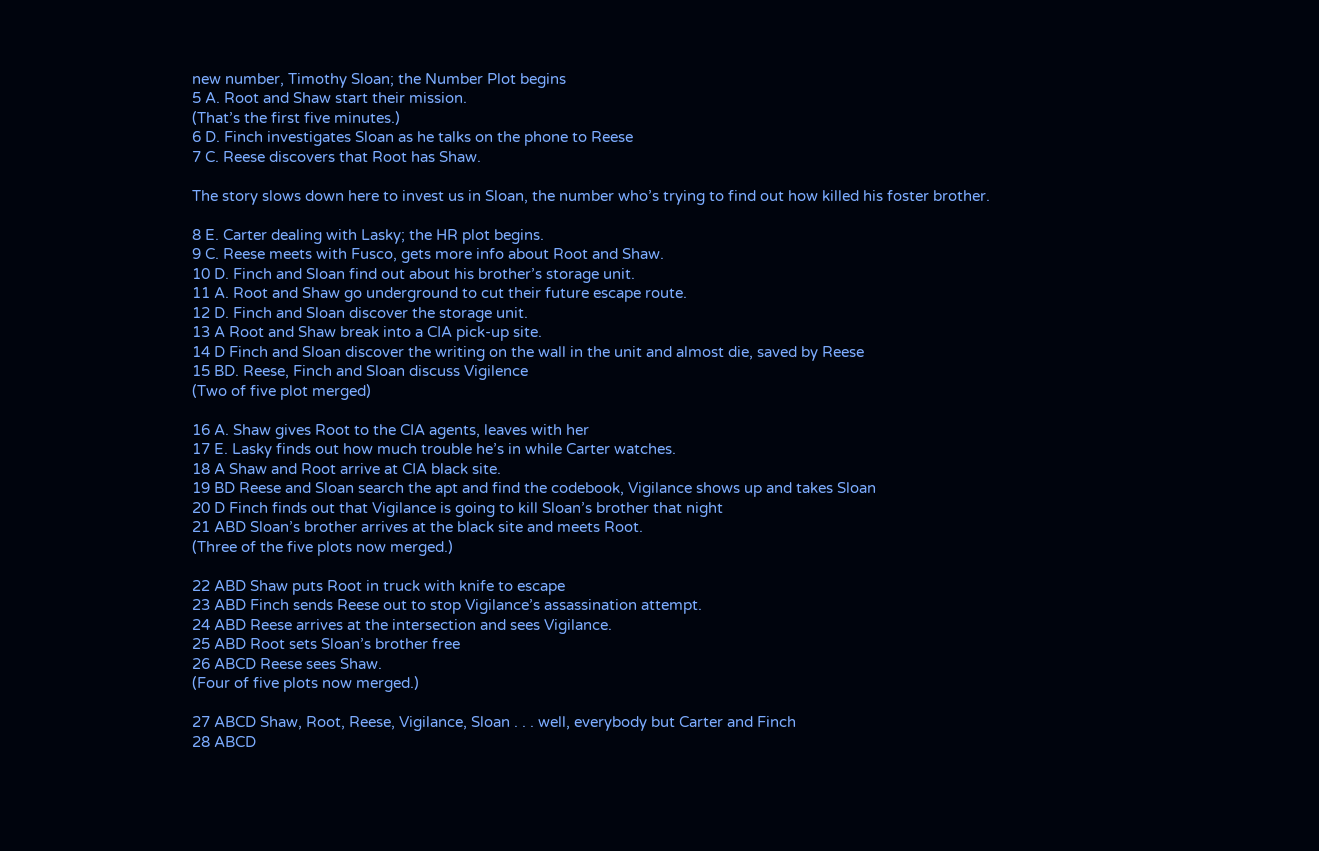new number, Timothy Sloan; the Number Plot begins
5 A. Root and Shaw start their mission.
(That’s the first five minutes.)
6 D. Finch investigates Sloan as he talks on the phone to Reese
7 C. Reese discovers that Root has Shaw.

The story slows down here to invest us in Sloan, the number who’s trying to find out how killed his foster brother.

8 E. Carter dealing with Lasky; the HR plot begins.
9 C. Reese meets with Fusco, gets more info about Root and Shaw.
10 D. Finch and Sloan find out about his brother’s storage unit.
11 A. Root and Shaw go underground to cut their future escape route.
12 D. Finch and Sloan discover the storage unit.
13 A Root and Shaw break into a CIA pick-up site.
14 D Finch and Sloan discover the writing on the wall in the unit and almost die, saved by Reese
15 BD. Reese, Finch and Sloan discuss Vigilence
(Two of five plot merged)

16 A. Shaw gives Root to the CIA agents, leaves with her
17 E. Lasky finds out how much trouble he’s in while Carter watches.
18 A Shaw and Root arrive at CIA black site.
19 BD Reese and Sloan search the apt and find the codebook, Vigilance shows up and takes Sloan
20 D Finch finds out that Vigilance is going to kill Sloan’s brother that night
21 ABD Sloan’s brother arrives at the black site and meets Root.
(Three of the five plots now merged.)

22 ABD Shaw puts Root in truck with knife to escape
23 ABD Finch sends Reese out to stop Vigilance’s assassination attempt.
24 ABD Reese arrives at the intersection and sees Vigilance.
25 ABD Root sets Sloan’s brother free
26 ABCD Reese sees Shaw.
(Four of five plots now merged.)

27 ABCD Shaw, Root, Reese, Vigilance, Sloan . . . well, everybody but Carter and Finch
28 ABCD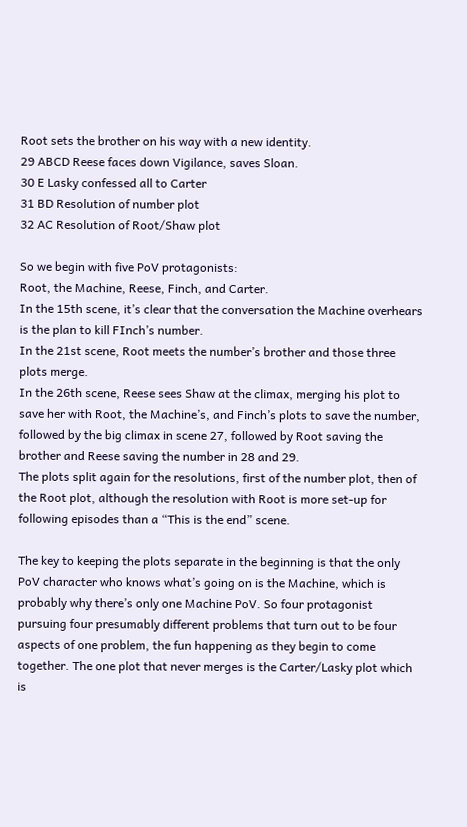Root sets the brother on his way with a new identity.
29 ABCD Reese faces down Vigilance, saves Sloan.
30 E Lasky confessed all to Carter
31 BD Resolution of number plot
32 AC Resolution of Root/Shaw plot

So we begin with five PoV protagonists:
Root, the Machine, Reese, Finch, and Carter.
In the 15th scene, it’s clear that the conversation the Machine overhears is the plan to kill FInch’s number.
In the 21st scene, Root meets the number’s brother and those three plots merge.
In the 26th scene, Reese sees Shaw at the climax, merging his plot to save her with Root, the Machine’s, and Finch’s plots to save the number, followed by the big climax in scene 27, followed by Root saving the brother and Reese saving the number in 28 and 29.
The plots split again for the resolutions, first of the number plot, then of the Root plot, although the resolution with Root is more set-up for following episodes than a “This is the end” scene.

The key to keeping the plots separate in the beginning is that the only PoV character who knows what’s going on is the Machine, which is probably why there’s only one Machine PoV. So four protagonist pursuing four presumably different problems that turn out to be four aspects of one problem, the fun happening as they begin to come together. The one plot that never merges is the Carter/Lasky plot which is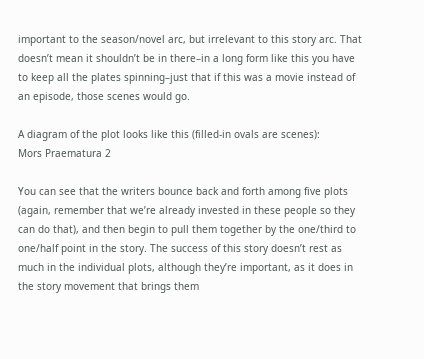important to the season/novel arc, but irrelevant to this story arc. That doesn’t mean it shouldn’t be in there–in a long form like this you have to keep all the plates spinning–just that if this was a movie instead of an episode, those scenes would go.

A diagram of the plot looks like this (filled-in ovals are scenes):
Mors Praematura 2

You can see that the writers bounce back and forth among five plots (again, remember that we’re already invested in these people so they can do that), and then begin to pull them together by the one/third to one/half point in the story. The success of this story doesn’t rest as much in the individual plots, although they’re important, as it does in the story movement that brings them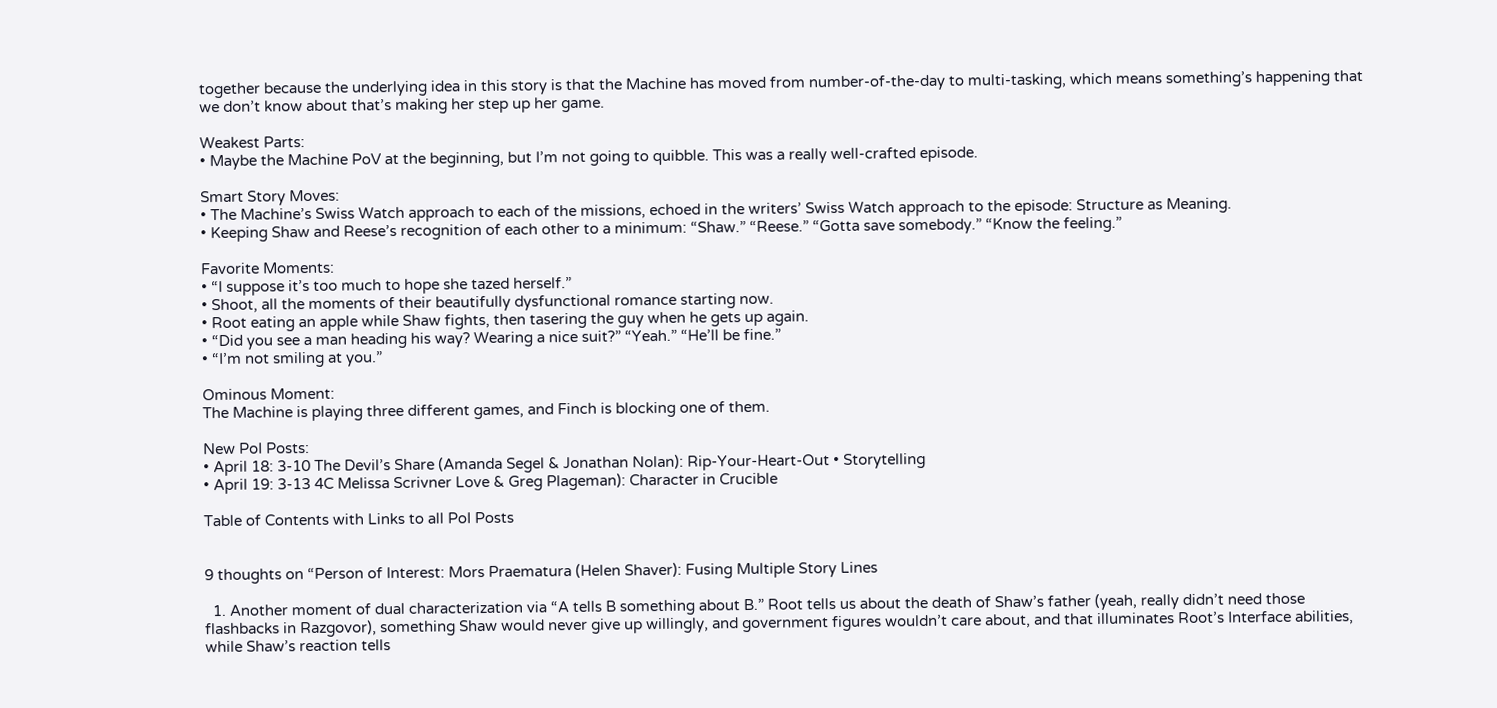together because the underlying idea in this story is that the Machine has moved from number-of-the-day to multi-tasking, which means something’s happening that we don’t know about that’s making her step up her game.

Weakest Parts:
• Maybe the Machine PoV at the beginning, but I’m not going to quibble. This was a really well-crafted episode.

Smart Story Moves:
• The Machine’s Swiss Watch approach to each of the missions, echoed in the writers’ Swiss Watch approach to the episode: Structure as Meaning.
• Keeping Shaw and Reese’s recognition of each other to a minimum: “Shaw.” “Reese.” “Gotta save somebody.” “Know the feeling.”

Favorite Moments:
• “I suppose it’s too much to hope she tazed herself.”
• Shoot, all the moments of their beautifully dysfunctional romance starting now.
• Root eating an apple while Shaw fights, then tasering the guy when he gets up again.
• “Did you see a man heading his way? Wearing a nice suit?” “Yeah.” “He’ll be fine.”
• “I’m not smiling at you.”

Ominous Moment:
The Machine is playing three different games, and Finch is blocking one of them.

New PoI Posts:
• April 18: 3-10 The Devil’s Share (Amanda Segel & Jonathan Nolan): Rip-Your-Heart-Out • Storytelling
• April 19: 3-13 4C Melissa Scrivner Love & Greg Plageman): Character in Crucible

Table of Contents with Links to all PoI Posts


9 thoughts on “Person of Interest: Mors Praematura (Helen Shaver): Fusing Multiple Story Lines

  1. Another moment of dual characterization via “A tells B something about B.” Root tells us about the death of Shaw’s father (yeah, really didn’t need those flashbacks in Razgovor), something Shaw would never give up willingly, and government figures wouldn’t care about, and that illuminates Root’s Interface abilities, while Shaw’s reaction tells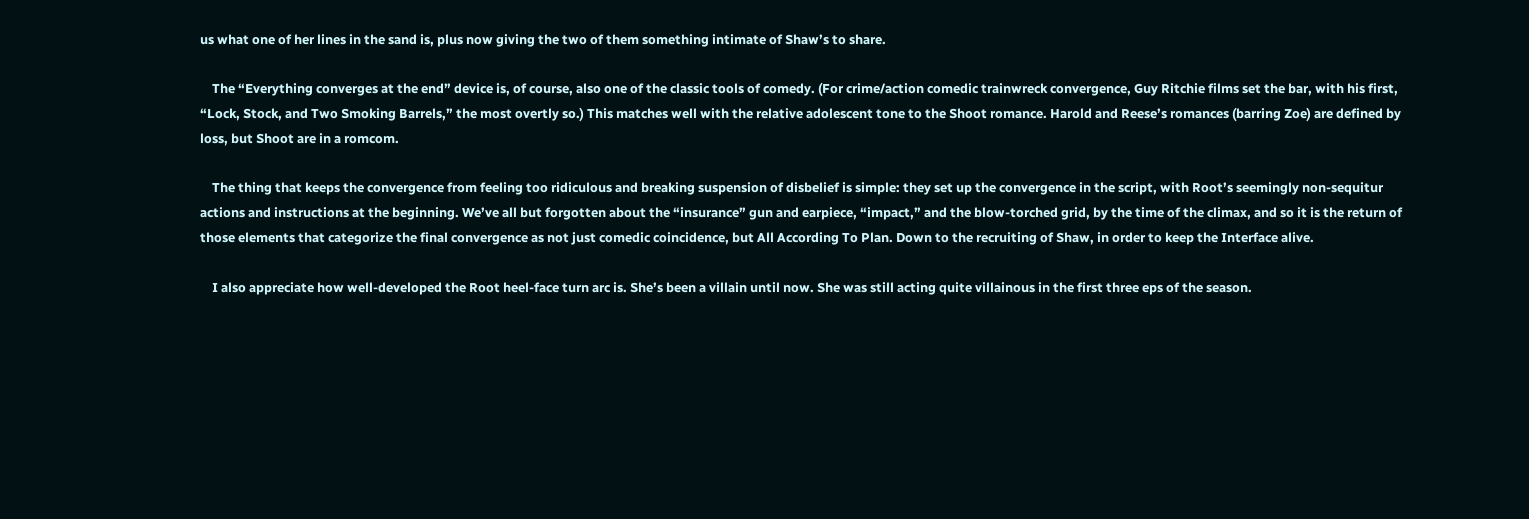us what one of her lines in the sand is, plus now giving the two of them something intimate of Shaw’s to share.

    The “Everything converges at the end” device is, of course, also one of the classic tools of comedy. (For crime/action comedic trainwreck convergence, Guy Ritchie films set the bar, with his first, “Lock, Stock, and Two Smoking Barrels,” the most overtly so.) This matches well with the relative adolescent tone to the Shoot romance. Harold and Reese’s romances (barring Zoe) are defined by loss, but Shoot are in a romcom.

    The thing that keeps the convergence from feeling too ridiculous and breaking suspension of disbelief is simple: they set up the convergence in the script, with Root’s seemingly non-sequitur actions and instructions at the beginning. We’ve all but forgotten about the “insurance” gun and earpiece, “impact,” and the blow-torched grid, by the time of the climax, and so it is the return of those elements that categorize the final convergence as not just comedic coincidence, but All According To Plan. Down to the recruiting of Shaw, in order to keep the Interface alive.

    I also appreciate how well-developed the Root heel-face turn arc is. She’s been a villain until now. She was still acting quite villainous in the first three eps of the season.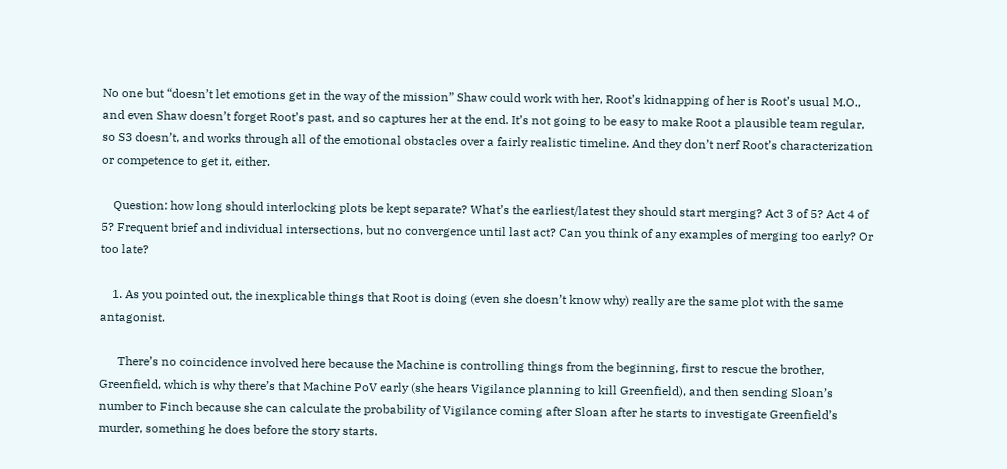No one but “doesn’t let emotions get in the way of the mission” Shaw could work with her, Root’s kidnapping of her is Root’s usual M.O., and even Shaw doesn’t forget Root’s past, and so captures her at the end. It’s not going to be easy to make Root a plausible team regular, so S3 doesn’t, and works through all of the emotional obstacles over a fairly realistic timeline. And they don’t nerf Root’s characterization or competence to get it, either.

    Question: how long should interlocking plots be kept separate? What’s the earliest/latest they should start merging? Act 3 of 5? Act 4 of 5? Frequent brief and individual intersections, but no convergence until last act? Can you think of any examples of merging too early? Or too late?

    1. As you pointed out, the inexplicable things that Root is doing (even she doesn’t know why) really are the same plot with the same antagonist.

      There’s no coincidence involved here because the Machine is controlling things from the beginning, first to rescue the brother, Greenfield, which is why there’s that Machine PoV early (she hears Vigilance planning to kill Greenfield), and then sending Sloan’s number to Finch because she can calculate the probability of Vigilance coming after Sloan after he starts to investigate Greenfield’s murder, something he does before the story starts.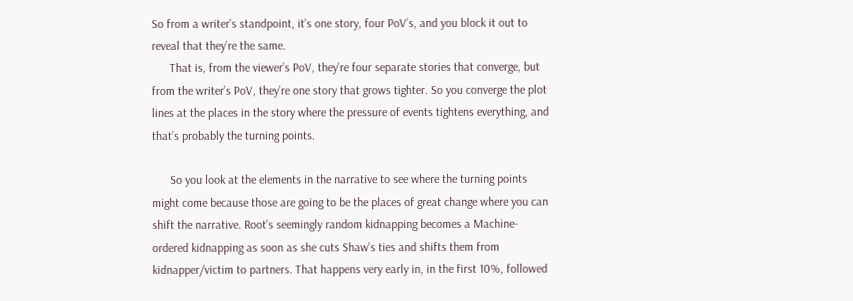So from a writer’s standpoint, it’s one story, four PoV’s, and you block it out to reveal that they’re the same.
      That is, from the viewer’s PoV, they’re four separate stories that converge, but from the writer’s PoV, they’re one story that grows tighter. So you converge the plot lines at the places in the story where the pressure of events tightens everything, and that’s probably the turning points.

      So you look at the elements in the narrative to see where the turning points might come because those are going to be the places of great change where you can shift the narrative. Root’s seemingly random kidnapping becomes a Machine-ordered kidnapping as soon as she cuts Shaw’s ties and shifts them from kidnapper/victim to partners. That happens very early in, in the first 10%, followed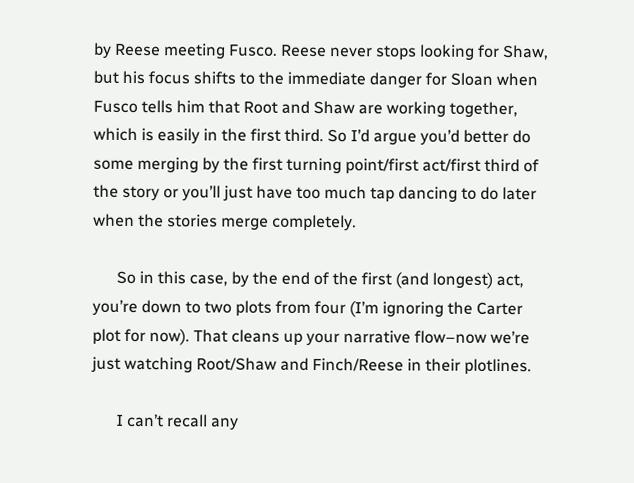by Reese meeting Fusco. Reese never stops looking for Shaw, but his focus shifts to the immediate danger for Sloan when Fusco tells him that Root and Shaw are working together, which is easily in the first third. So I’d argue you’d better do some merging by the first turning point/first act/first third of the story or you’ll just have too much tap dancing to do later when the stories merge completely.

      So in this case, by the end of the first (and longest) act, you’re down to two plots from four (I’m ignoring the Carter plot for now). That cleans up your narrative flow–now we’re just watching Root/Shaw and Finch/Reese in their plotlines.

      I can’t recall any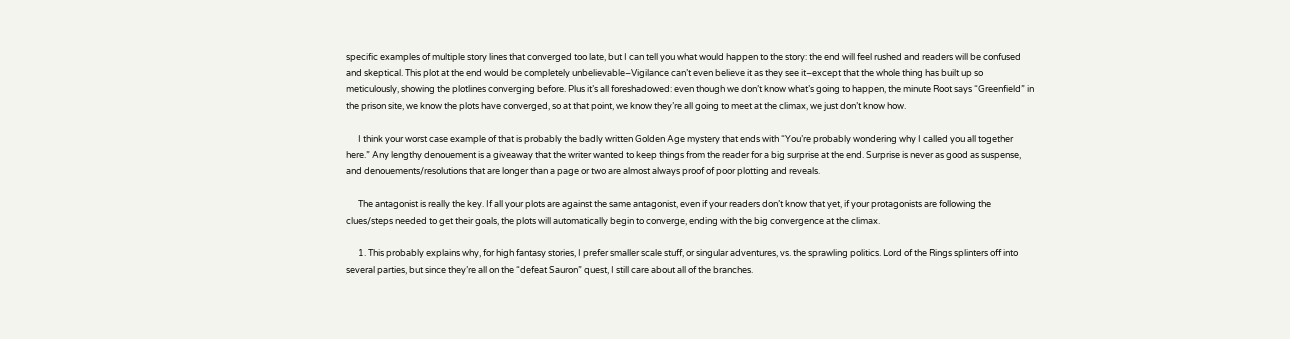specific examples of multiple story lines that converged too late, but I can tell you what would happen to the story: the end will feel rushed and readers will be confused and skeptical. This plot at the end would be completely unbelievable–Vigilance can’t even believe it as they see it–except that the whole thing has built up so meticulously, showing the plotlines converging before. Plus it’s all foreshadowed: even though we don’t know what’s going to happen, the minute Root says “Greenfield” in the prison site, we know the plots have converged, so at that point, we know they’re all going to meet at the climax, we just don’t know how.

      I think your worst case example of that is probably the badly written Golden Age mystery that ends with “You’re probably wondering why I called you all together here.” Any lengthy denouement is a giveaway that the writer wanted to keep things from the reader for a big surprise at the end. Surprise is never as good as suspense, and denouements/resolutions that are longer than a page or two are almost always proof of poor plotting and reveals.

      The antagonist is really the key. If all your plots are against the same antagonist, even if your readers don’t know that yet, if your protagonists are following the clues/steps needed to get their goals, the plots will automatically begin to converge, ending with the big convergence at the climax.

      1. This probably explains why, for high fantasy stories, I prefer smaller scale stuff, or singular adventures, vs. the sprawling politics. Lord of the Rings splinters off into several parties, but since they’re all on the “defeat Sauron” quest, I still care about all of the branches.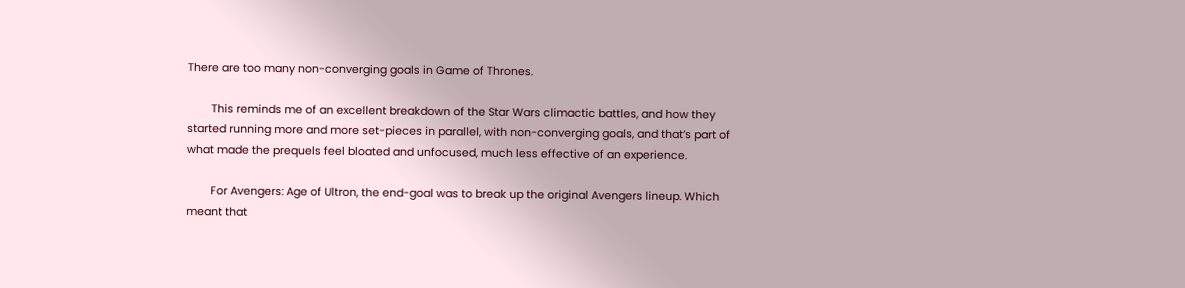There are too many non-converging goals in Game of Thrones.

        This reminds me of an excellent breakdown of the Star Wars climactic battles, and how they started running more and more set-pieces in parallel, with non-converging goals, and that’s part of what made the prequels feel bloated and unfocused, much less effective of an experience.

        For Avengers: Age of Ultron, the end-goal was to break up the original Avengers lineup. Which meant that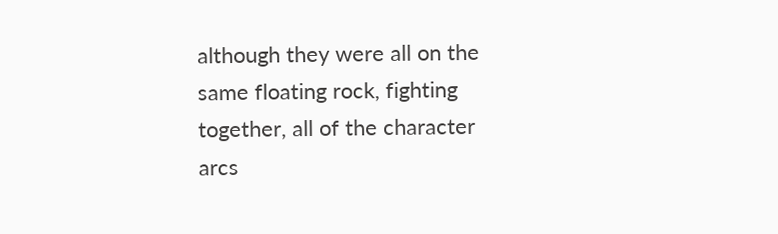although they were all on the same floating rock, fighting together, all of the character arcs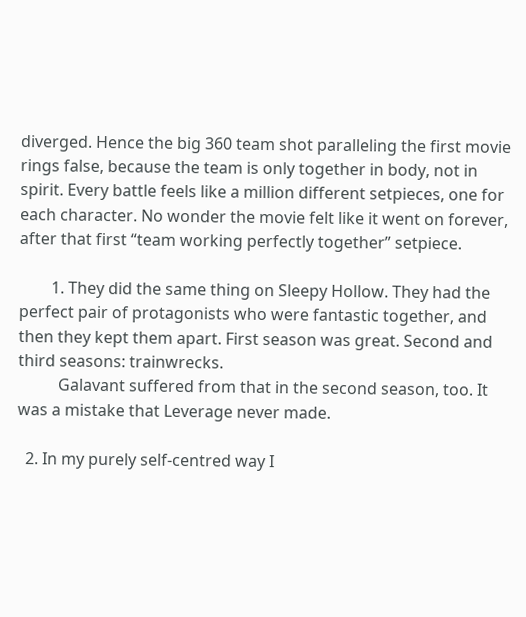diverged. Hence the big 360 team shot paralleling the first movie rings false, because the team is only together in body, not in spirit. Every battle feels like a million different setpieces, one for each character. No wonder the movie felt like it went on forever, after that first “team working perfectly together” setpiece.

        1. They did the same thing on Sleepy Hollow. They had the perfect pair of protagonists who were fantastic together, and then they kept them apart. First season was great. Second and third seasons: trainwrecks.
          Galavant suffered from that in the second season, too. It was a mistake that Leverage never made.

  2. In my purely self-centred way I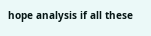hope analysis if all these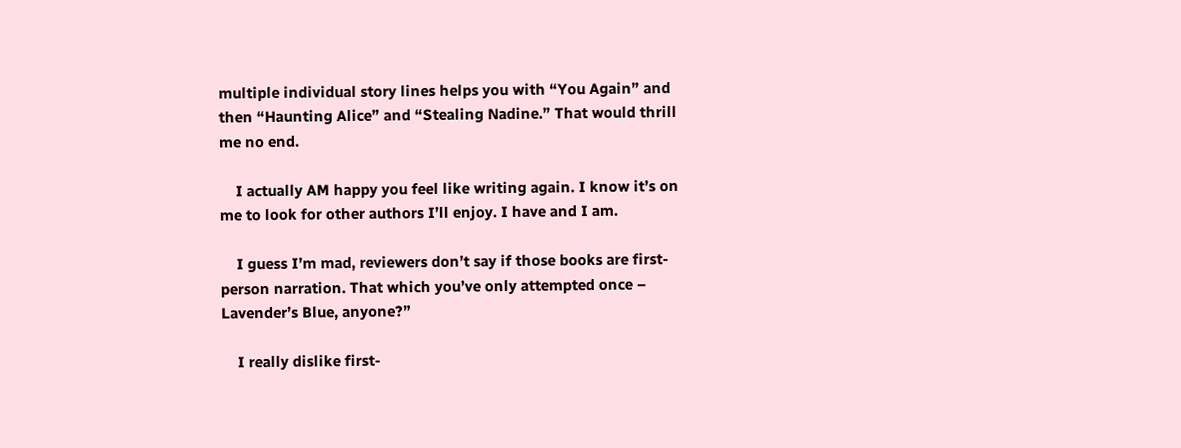multiple individual story lines helps you with “You Again” and then “Haunting Alice” and “Stealing Nadine.” That would thrill me no end.

    I actually AM happy you feel like writing again. I know it’s on me to look for other authors I’ll enjoy. I have and I am.

    I guess I’m mad, reviewers don’t say if those books are first-person narration. That which you’ve only attempted once – Lavender’s Blue, anyone?”

    I really dislike first-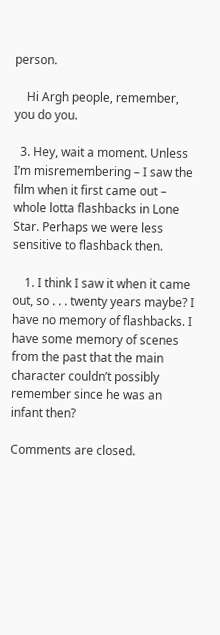person.

    Hi Argh people, remember, you do you.

  3. Hey, wait a moment. Unless I’m misremembering – I saw the film when it first came out – whole lotta flashbacks in Lone Star. Perhaps we were less sensitive to flashback then.

    1. I think I saw it when it came out, so . . . twenty years maybe? I have no memory of flashbacks. I have some memory of scenes from the past that the main character couldn’t possibly remember since he was an infant then?

Comments are closed.